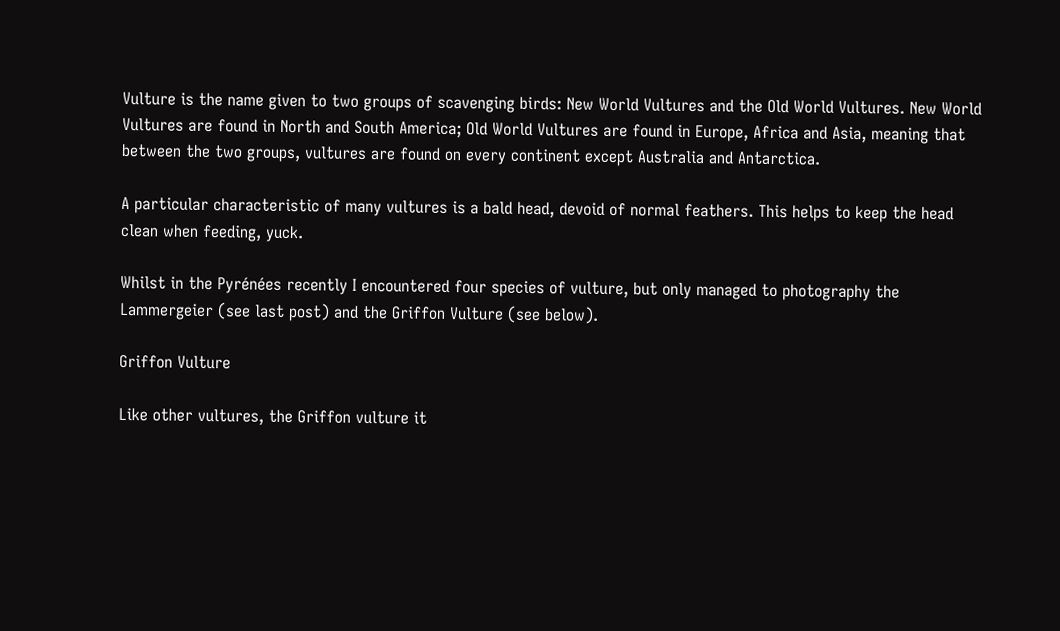Vulture is the name given to two groups of scavenging birds: New World Vultures and the Old World Vultures. New World Vultures are found in North and South America; Old World Vultures are found in Europe, Africa and Asia, meaning that between the two groups, vultures are found on every continent except Australia and Antarctica.

A particular characteristic of many vultures is a bald head, devoid of normal feathers. This helps to keep the head clean when feeding, yuck.

Whilst in the Pyrénées recently I encountered four species of vulture, but only managed to photography the Lammergeier (see last post) and the Griffon Vulture (see below).

Griffon Vulture

Like other vultures, the Griffon vulture it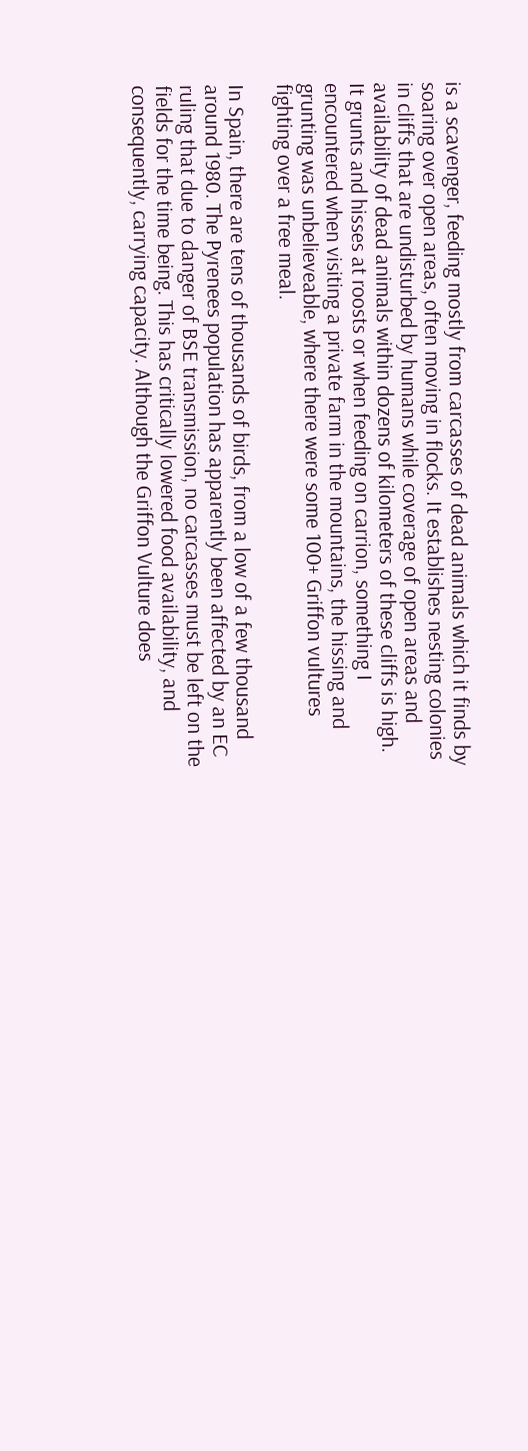is a scavenger, feeding mostly from carcasses of dead animals which it finds by soaring over open areas, often moving in flocks. It establishes nesting colonies in cliffs that are undisturbed by humans while coverage of open areas and availability of dead animals within dozens of kilometers of these cliffs is high. It grunts and hisses at roosts or when feeding on carrion, something I encountered when visiting a private farm in the mountains, the hissing and grunting was unbelieveable, where there were some 100+ Griffon vultures fighting over a free meal.

In Spain, there are tens of thousands of birds, from a low of a few thousand around 1980. The Pyrenees population has apparently been affected by an EC ruling that due to danger of BSE transmission, no carcasses must be left on the fields for the time being. This has critically lowered food availability, and consequently, carrying capacity. Although the Griffon Vulture does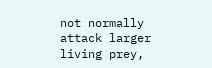not normally attack larger living prey,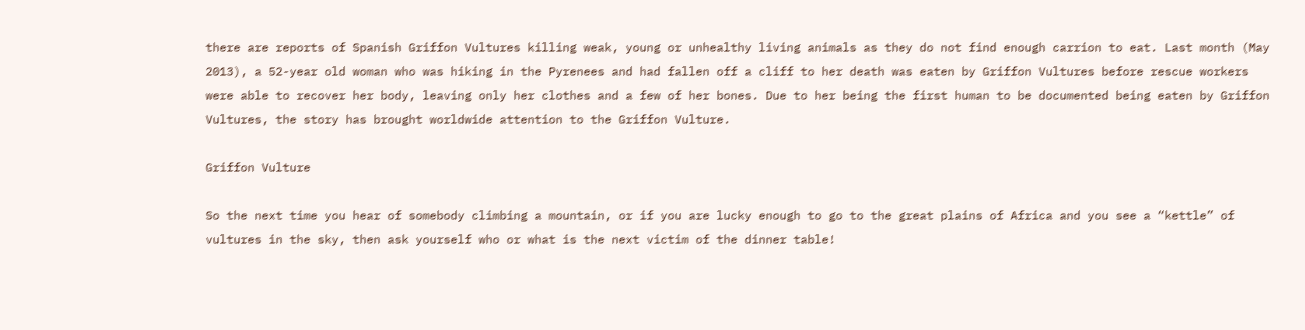there are reports of Spanish Griffon Vultures killing weak, young or unhealthy living animals as they do not find enough carrion to eat. Last month (May 2013), a 52-year old woman who was hiking in the Pyrenees and had fallen off a cliff to her death was eaten by Griffon Vultures before rescue workers were able to recover her body, leaving only her clothes and a few of her bones. Due to her being the first human to be documented being eaten by Griffon Vultures, the story has brought worldwide attention to the Griffon Vulture.

Griffon Vulture

So the next time you hear of somebody climbing a mountain, or if you are lucky enough to go to the great plains of Africa and you see a “kettle” of vultures in the sky, then ask yourself who or what is the next victim of the dinner table!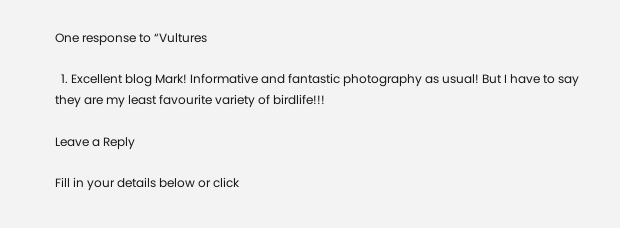One response to “Vultures

  1. Excellent blog Mark! Informative and fantastic photography as usual! But I have to say they are my least favourite variety of birdlife!!!

Leave a Reply

Fill in your details below or click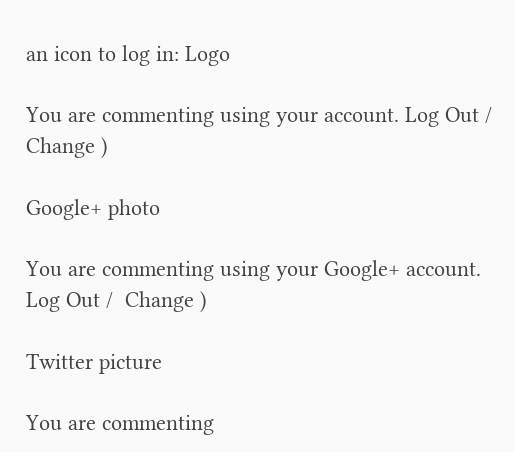an icon to log in: Logo

You are commenting using your account. Log Out /  Change )

Google+ photo

You are commenting using your Google+ account. Log Out /  Change )

Twitter picture

You are commenting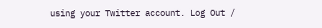using your Twitter account. Log Out /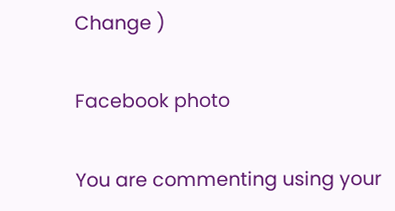Change )

Facebook photo

You are commenting using your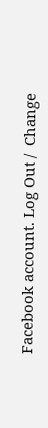Facebook account. Log Out /  Change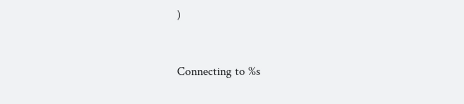)


Connecting to %s